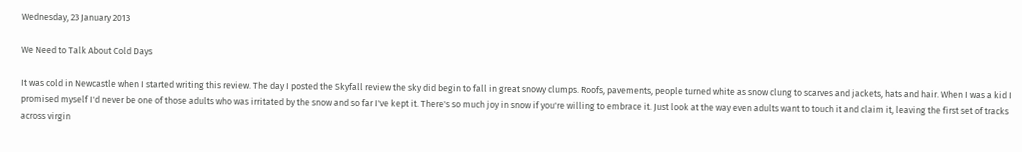Wednesday, 23 January 2013

We Need to Talk About Cold Days

It was cold in Newcastle when I started writing this review. The day I posted the Skyfall review the sky did begin to fall in great snowy clumps. Roofs, pavements, people turned white as snow clung to scarves and jackets, hats and hair. When I was a kid I promised myself I'd never be one of those adults who was irritated by the snow and so far I've kept it. There's so much joy in snow if you're willing to embrace it. Just look at the way even adults want to touch it and claim it, leaving the first set of tracks across virgin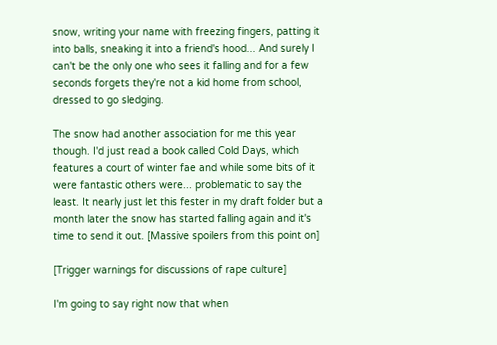snow, writing your name with freezing fingers, patting it into balls, sneaking it into a friend's hood... And surely I can't be the only one who sees it falling and for a few seconds forgets they're not a kid home from school, dressed to go sledging.

The snow had another association for me this year though. I'd just read a book called Cold Days, which features a court of winter fae and while some bits of it were fantastic others were... problematic to say the least. It nearly just let this fester in my draft folder but a month later the snow has started falling again and it's time to send it out. [Massive spoilers from this point on]

[Trigger warnings for discussions of rape culture]

I'm going to say right now that when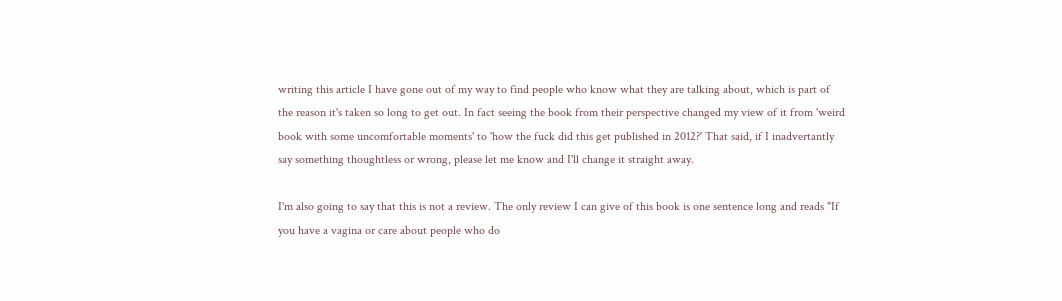writing this article I have gone out of my way to find people who know what they are talking about, which is part of the reason it's taken so long to get out. In fact seeing the book from their perspective changed my view of it from 'weird book with some uncomfortable moments' to 'how the fuck did this get published in 2012?' That said, if I inadvertantly say something thoughtless or wrong, please let me know and I'll change it straight away.

I'm also going to say that this is not a review. The only review I can give of this book is one sentence long and reads "If you have a vagina or care about people who do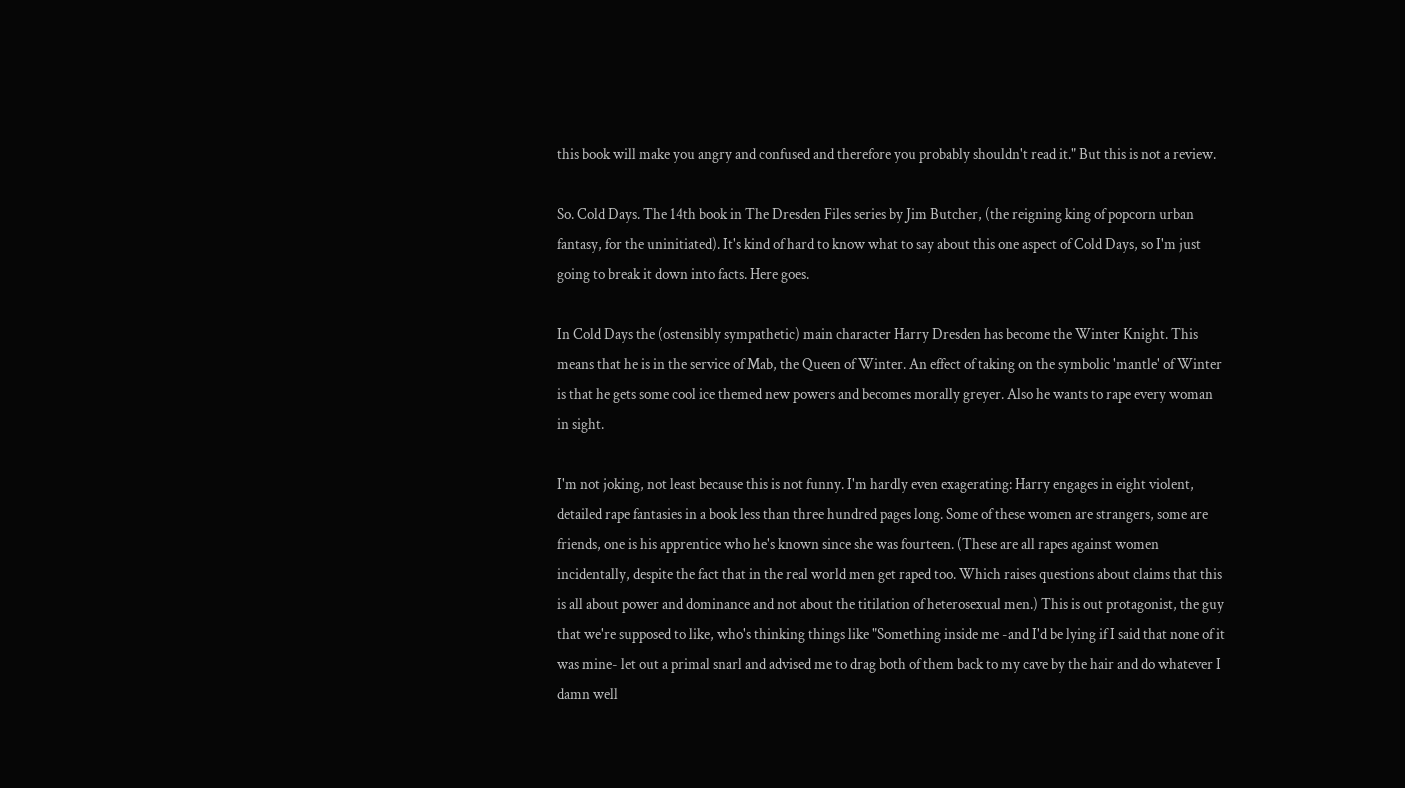this book will make you angry and confused and therefore you probably shouldn't read it." But this is not a review.

So. Cold Days. The 14th book in The Dresden Files series by Jim Butcher, (the reigning king of popcorn urban fantasy, for the uninitiated). It's kind of hard to know what to say about this one aspect of Cold Days, so I'm just going to break it down into facts. Here goes.

In Cold Days the (ostensibly sympathetic) main character Harry Dresden has become the Winter Knight. This means that he is in the service of Mab, the Queen of Winter. An effect of taking on the symbolic 'mantle' of Winter is that he gets some cool ice themed new powers and becomes morally greyer. Also he wants to rape every woman in sight.

I'm not joking, not least because this is not funny. I'm hardly even exagerating: Harry engages in eight violent, detailed rape fantasies in a book less than three hundred pages long. Some of these women are strangers, some are friends, one is his apprentice who he's known since she was fourteen. (These are all rapes against women incidentally, despite the fact that in the real world men get raped too. Which raises questions about claims that this is all about power and dominance and not about the titilation of heterosexual men.) This is out protagonist, the guy that we're supposed to like, who's thinking things like "Something inside me -and I'd be lying if I said that none of it was mine- let out a primal snarl and advised me to drag both of them back to my cave by the hair and do whatever I damn well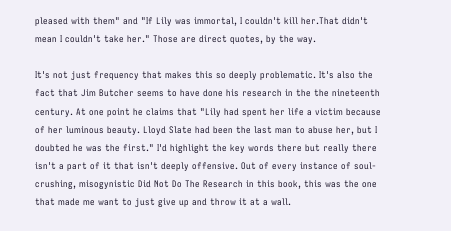pleased with them" and "If Lily was immortal, I couldn't kill her.That didn't mean I couldn't take her." Those are direct quotes, by the way.

It's not just frequency that makes this so deeply problematic. It's also the fact that Jim Butcher seems to have done his research in the the nineteenth century. At one point he claims that "Lily had spent her life a victim because of her luminous beauty. Lloyd Slate had been the last man to abuse her, but I doubted he was the first." I'd highlight the key words there but really there isn't a part of it that isn't deeply offensive. Out of every instance of soul-crushing, misogynistic Did Not Do The Research in this book, this was the one that made me want to just give up and throw it at a wall.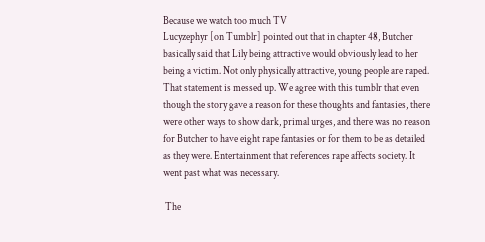Because we watch too much TV
Lucyzephyr [on Tumblr] pointed out that in chapter 48, Butcher basically said that Lily being attractive would obviously lead to her being a victim. Not only physically attractive, young people are raped. That statement is messed up. We agree with this tumblr that even though the story gave a reason for these thoughts and fantasies, there were other ways to show dark, primal urges, and there was no reason for Butcher to have eight rape fantasies or for them to be as detailed as they were. Entertainment that references rape affects society. It went past what was necessary.

 The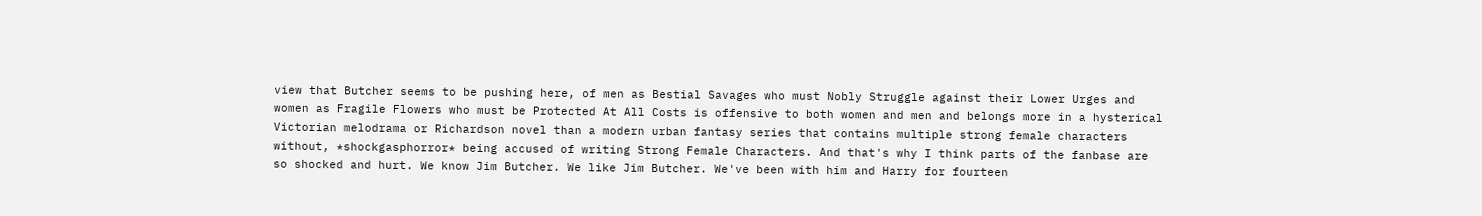view that Butcher seems to be pushing here, of men as Bestial Savages who must Nobly Struggle against their Lower Urges and women as Fragile Flowers who must be Protected At All Costs is offensive to both women and men and belongs more in a hysterical Victorian melodrama or Richardson novel than a modern urban fantasy series that contains multiple strong female characters without, *shockgasphorror* being accused of writing Strong Female Characters. And that's why I think parts of the fanbase are so shocked and hurt. We know Jim Butcher. We like Jim Butcher. We've been with him and Harry for fourteen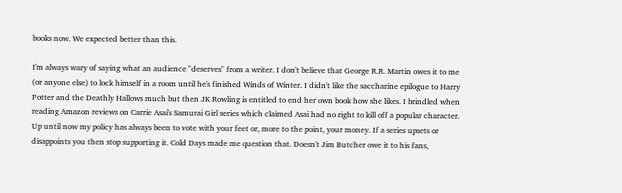books now. We expected better than this.

I'm always wary of saying what an audience "deserves" from a writer. I don't believe that George R.R. Martin owes it to me (or anyone else) to lock himself in a room until he's finished Winds of Winter. I didn't like the saccharine epilogue to Harry Potter and the Deathly Hallows much but then JK Rowling is entitled to end her own book how she likes. I brindled when reading Amazon reviews on Carrie Asai's Samurai Girl series which claimed Asai had no right to kill off a popular character. Up until now my policy has always been to vote with your feet or, more to the point, your money. If a series upsets or disappoints you then stop supporting it. Cold Days made me question that. Doesn't Jim Butcher owe it to his fans,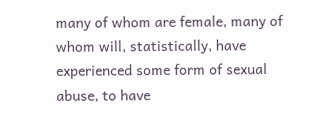many of whom are female, many of whom will, statistically, have experienced some form of sexual abuse, to have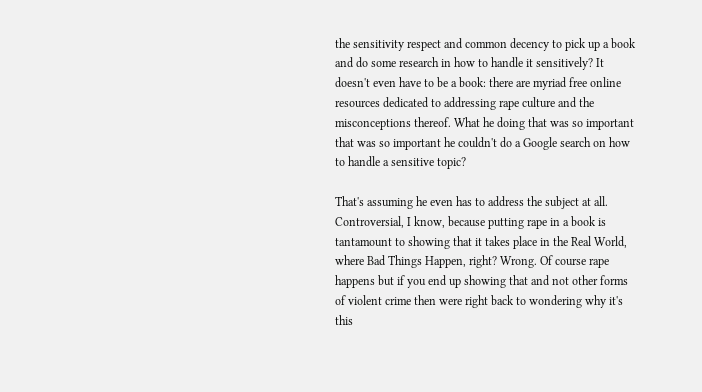the sensitivity respect and common decency to pick up a book and do some research in how to handle it sensitively? It doesn't even have to be a book: there are myriad free online resources dedicated to addressing rape culture and the misconceptions thereof. What he doing that was so important that was so important he couldn't do a Google search on how to handle a sensitive topic?

That's assuming he even has to address the subject at all. Controversial, I know, because putting rape in a book is tantamount to showing that it takes place in the Real World, where Bad Things Happen, right? Wrong. Of course rape happens but if you end up showing that and not other forms of violent crime then were right back to wondering why it's this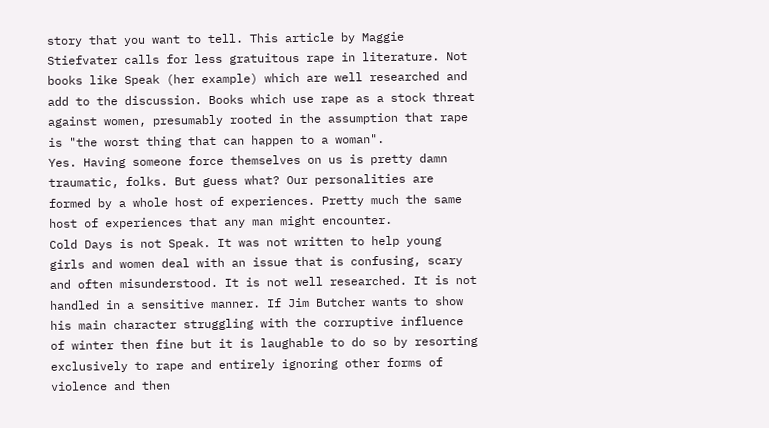story that you want to tell. This article by Maggie Stiefvater calls for less gratuitous rape in literature. Not books like Speak (her example) which are well researched and add to the discussion. Books which use rape as a stock threat against women, presumably rooted in the assumption that rape is "the worst thing that can happen to a woman".
Yes. Having someone force themselves on us is pretty damn traumatic, folks. But guess what? Our personalities are formed by a whole host of experiences. Pretty much the same host of experiences that any man might encounter.
Cold Days is not Speak. It was not written to help young girls and women deal with an issue that is confusing, scary and often misunderstood. It is not well researched. It is not handled in a sensitive manner. If Jim Butcher wants to show his main character struggling with the corruptive influence of winter then fine but it is laughable to do so by resorting exclusively to rape and entirely ignoring other forms of violence and then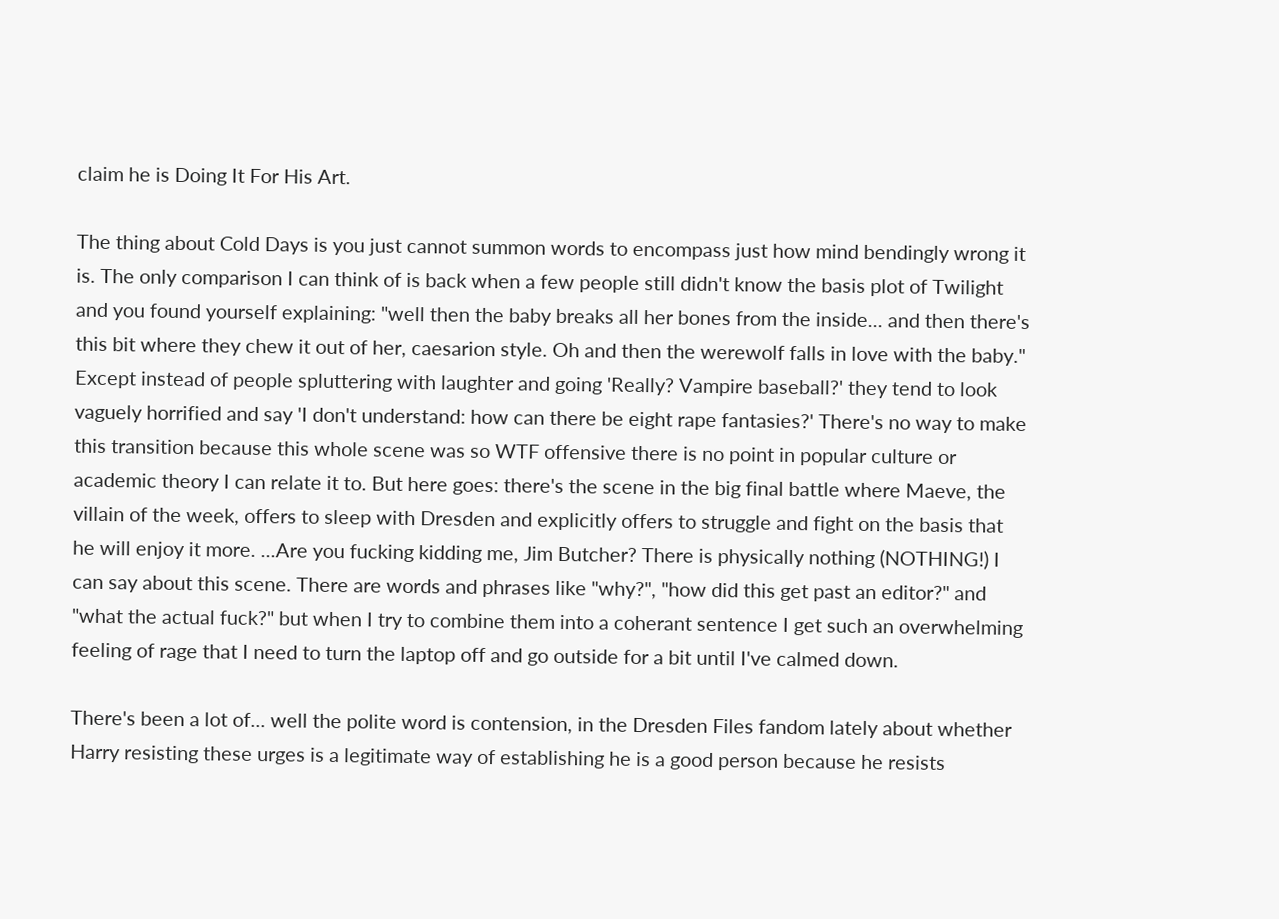claim he is Doing It For His Art.

The thing about Cold Days is you just cannot summon words to encompass just how mind bendingly wrong it is. The only comparison I can think of is back when a few people still didn't know the basis plot of Twilight and you found yourself explaining: "well then the baby breaks all her bones from the inside... and then there's this bit where they chew it out of her, caesarion style. Oh and then the werewolf falls in love with the baby." Except instead of people spluttering with laughter and going 'Really? Vampire baseball?' they tend to look vaguely horrified and say 'I don't understand: how can there be eight rape fantasies?' There's no way to make this transition because this whole scene was so WTF offensive there is no point in popular culture or academic theory I can relate it to. But here goes: there's the scene in the big final battle where Maeve, the villain of the week, offers to sleep with Dresden and explicitly offers to struggle and fight on the basis that he will enjoy it more. ...Are you fucking kidding me, Jim Butcher? There is physically nothing (NOTHING!) I can say about this scene. There are words and phrases like "why?", "how did this get past an editor?" and "what the actual fuck?" but when I try to combine them into a coherant sentence I get such an overwhelming feeling of rage that I need to turn the laptop off and go outside for a bit until I've calmed down.

There's been a lot of... well the polite word is contension, in the Dresden Files fandom lately about whether Harry resisting these urges is a legitimate way of establishing he is a good person because he resists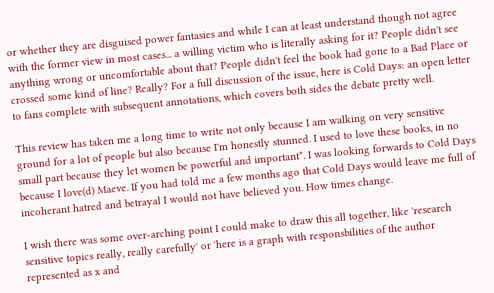or whether they are disguised power fantasies and while I can at least understand though not agree with the former view in most cases... a willing victim who is literally asking for it? People didn't see anything wrong or uncomfortable about that? People didn't feel the book had gone to a Bad Place or crossed some kind of line? Really? For a full discussion of the issue, here is Cold Days: an open letter to fans complete with subsequent annotations, which covers both sides the debate pretty well.

This review has taken me a long time to write not only because I am walking on very sensitive ground for a lot of people but also because I'm honestly stunned. I used to love these books, in no small part because they let women be powerful and important*. I was looking forwards to Cold Days because I love(d) Maeve. If you had told me a few months ago that Cold Days would leave me full of incoherant hatred and betrayal I would not have believed you. How times change.

I wish there was some over-arching point I could make to draw this all together, like 'research sensitive topics really, really carefully' or 'here is a graph with responsbilities of the author represented as x and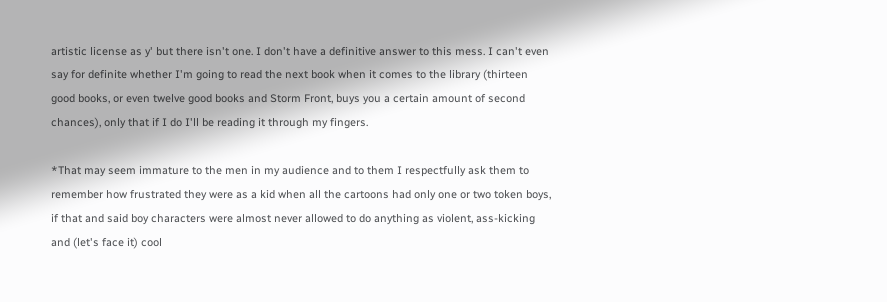artistic license as y' but there isn't one. I don't have a definitive answer to this mess. I can't even say for definite whether I'm going to read the next book when it comes to the library (thirteen good books, or even twelve good books and Storm Front, buys you a certain amount of second chances), only that if I do I'll be reading it through my fingers.

*That may seem immature to the men in my audience and to them I respectfully ask them to remember how frustrated they were as a kid when all the cartoons had only one or two token boys, if that and said boy characters were almost never allowed to do anything as violent, ass-kicking and (let's face it) cool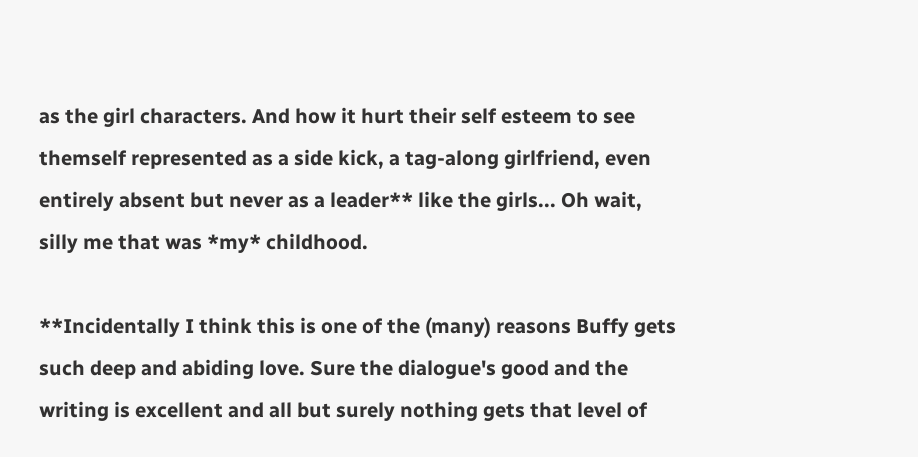as the girl characters. And how it hurt their self esteem to see themself represented as a side kick, a tag-along girlfriend, even entirely absent but never as a leader** like the girls... Oh wait, silly me that was *my* childhood.

**Incidentally I think this is one of the (many) reasons Buffy gets such deep and abiding love. Sure the dialogue's good and the writing is excellent and all but surely nothing gets that level of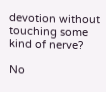devotion without touching some kind of nerve?

No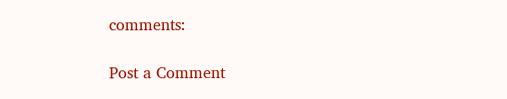comments:

Post a Comment